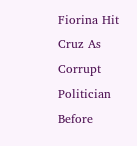Fiorina Hit Cruz As Corrupt Politician Before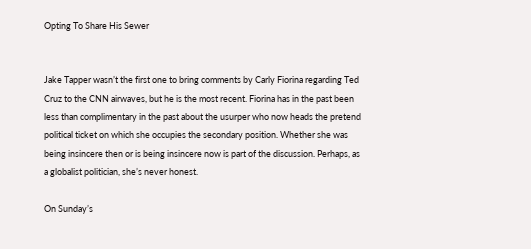Opting To Share His Sewer


Jake Tapper wasn’t the first one to bring comments by Carly Fiorina regarding Ted Cruz to the CNN airwaves, but he is the most recent. Fiorina has in the past been less than complimentary in the past about the usurper who now heads the pretend political ticket on which she occupies the secondary position. Whether she was being insincere then or is being insincere now is part of the discussion. Perhaps, as a globalist politician, she’s never honest.

On Sunday’s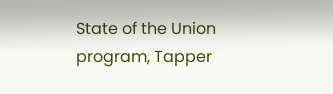State of the Union program, Tapper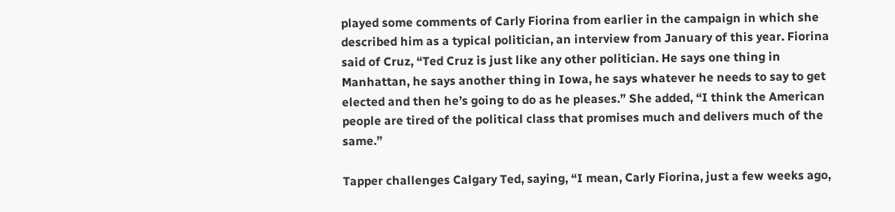played some comments of Carly Fiorina from earlier in the campaign in which she described him as a typical politician, an interview from January of this year. Fiorina said of Cruz, “Ted Cruz is just like any other politician. He says one thing in Manhattan, he says another thing in Iowa, he says whatever he needs to say to get elected and then he’s going to do as he pleases.” She added, “I think the American people are tired of the political class that promises much and delivers much of the same.”

Tapper challenges Calgary Ted, saying, “I mean, Carly Fiorina, just a few weeks ago,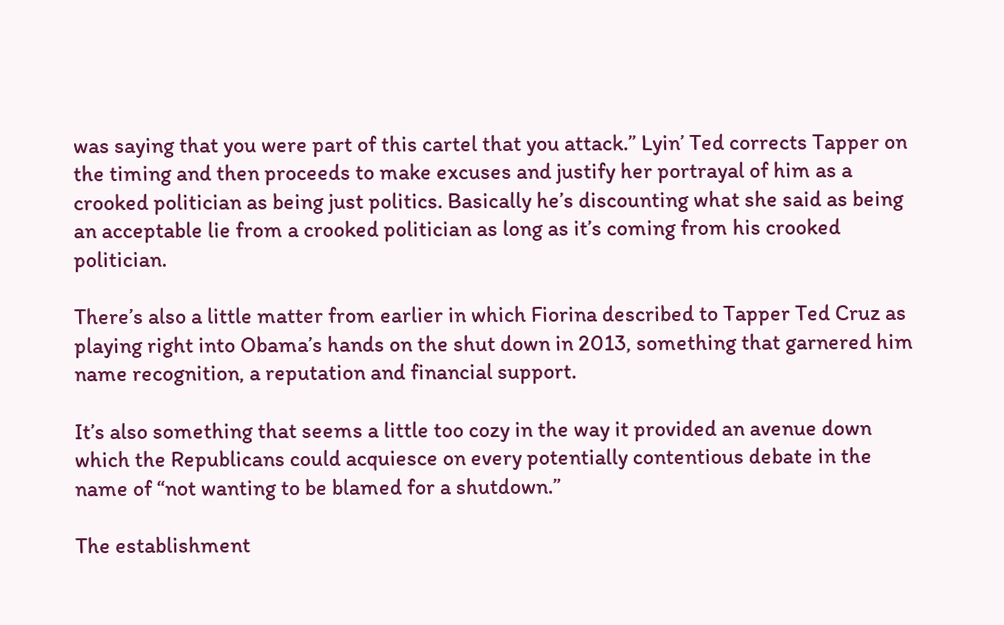was saying that you were part of this cartel that you attack.” Lyin’ Ted corrects Tapper on the timing and then proceeds to make excuses and justify her portrayal of him as a crooked politician as being just politics. Basically he’s discounting what she said as being an acceptable lie from a crooked politician as long as it’s coming from his crooked politician.

There’s also a little matter from earlier in which Fiorina described to Tapper Ted Cruz as playing right into Obama’s hands on the shut down in 2013, something that garnered him name recognition, a reputation and financial support.

It’s also something that seems a little too cozy in the way it provided an avenue down which the Republicans could acquiesce on every potentially contentious debate in the name of “not wanting to be blamed for a shutdown.”

The establishment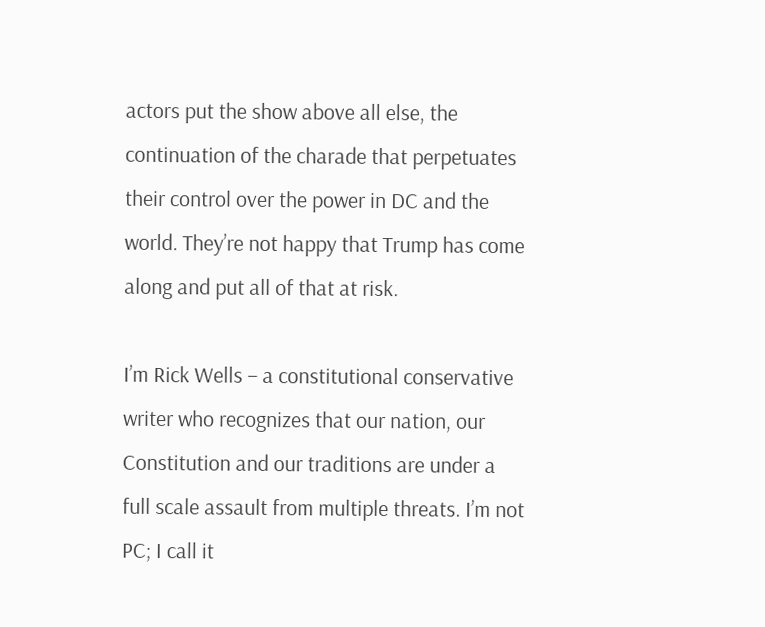actors put the show above all else, the continuation of the charade that perpetuates their control over the power in DC and the world. They’re not happy that Trump has come along and put all of that at risk.

I’m Rick Wells – a constitutional conservative writer who recognizes that our nation, our Constitution and our traditions are under a full scale assault from multiple threats. I’m not PC; I call it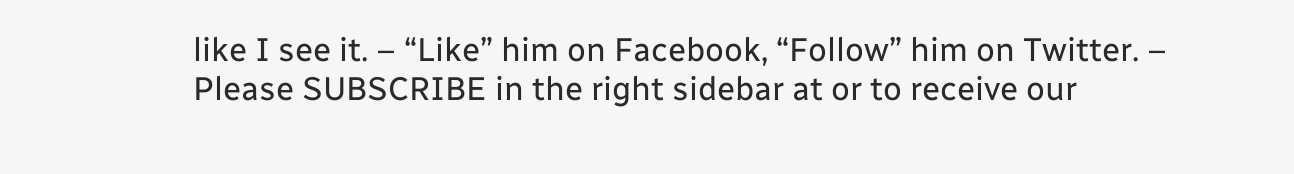like I see it. – “Like” him on Facebook, “Follow” him on Twitter. –  Please SUBSCRIBE in the right sidebar at or to receive our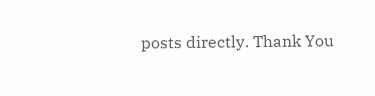posts directly. Thank You